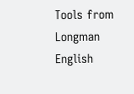Tools from Longman English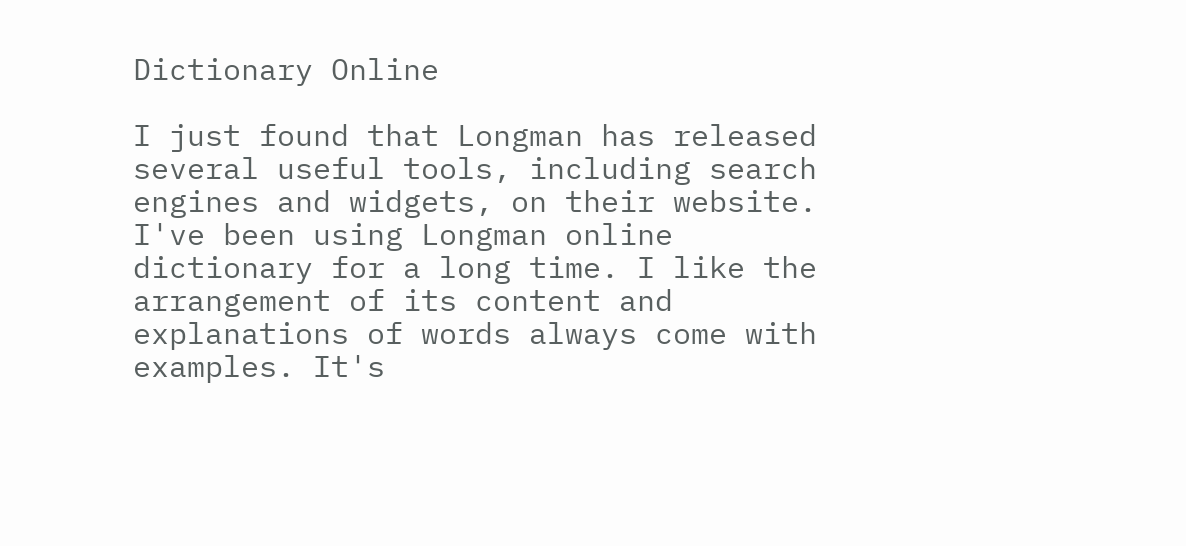Dictionary Online

I just found that Longman has released several useful tools, including search engines and widgets, on their website. I've been using Longman online dictionary for a long time. I like the arrangement of its content and explanations of words always come with examples. It's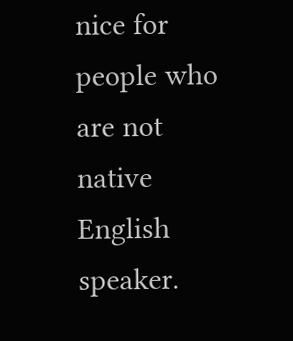nice for people who are not native English speaker.